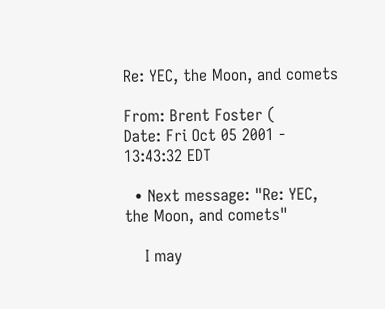Re: YEC, the Moon, and comets

From: Brent Foster (
Date: Fri Oct 05 2001 - 13:43:32 EDT

  • Next message: "Re: YEC, the Moon, and comets"

    I may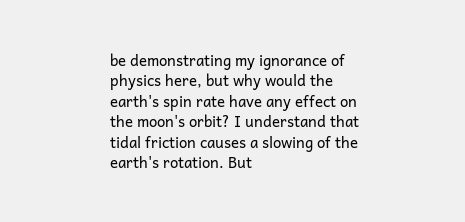be demonstrating my ignorance of physics here, but why would the earth's spin rate have any effect on the moon's orbit? I understand that tidal friction causes a slowing of the earth's rotation. But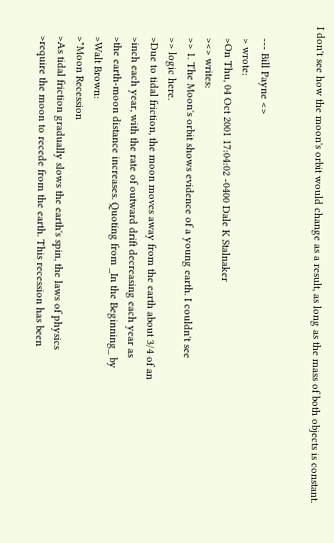I don't see how the moon's orbit would change as a result, as long as the mass of both objects is constant.


    --- Bill Payne <>
    > wrote:
    >On Thu, 04 Oct 2001 17:04:02 -0400 Dale K Stalnaker
    ><> writes:
    >> 1. The Moon's orbit shows evidence of a young earth. I couldn't see
    >> logic here.
    >Due to tidal friction, the moon moves away from the earth about 3/4 of an
    >inch each year, with the rate of outward drift decreasing each year as
    >the earth-moon distance increases. Quoting from _In the Beginning_ by
    >Walt Brown:
    >"Moon Recession
    >As tidal friction gradually slows the earth's spin, the laws of physics
    >require the moon to recede from the earth. This recession has been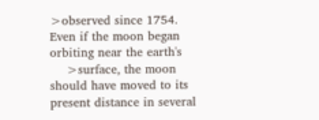>observed since 1754. Even if the moon began orbiting near the earth's
    >surface, the moon should have moved to its present distance in several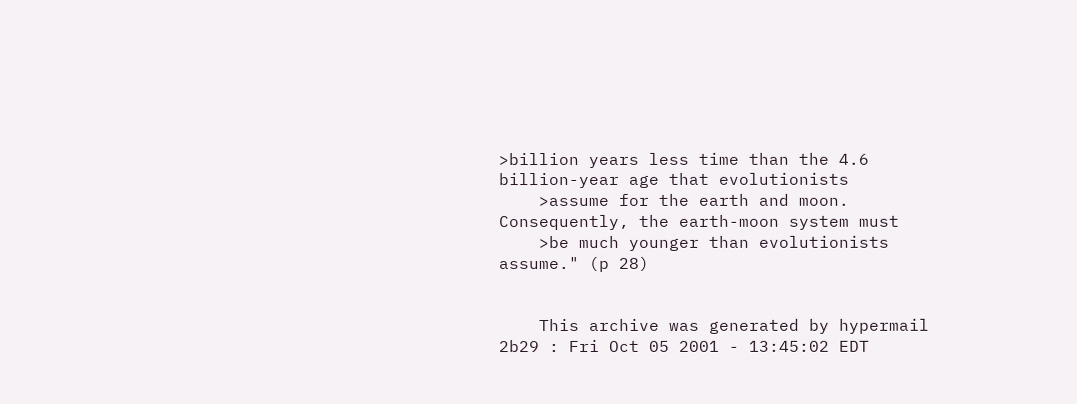>billion years less time than the 4.6 billion-year age that evolutionists
    >assume for the earth and moon. Consequently, the earth-moon system must
    >be much younger than evolutionists assume." (p 28)


    This archive was generated by hypermail 2b29 : Fri Oct 05 2001 - 13:45:02 EDT